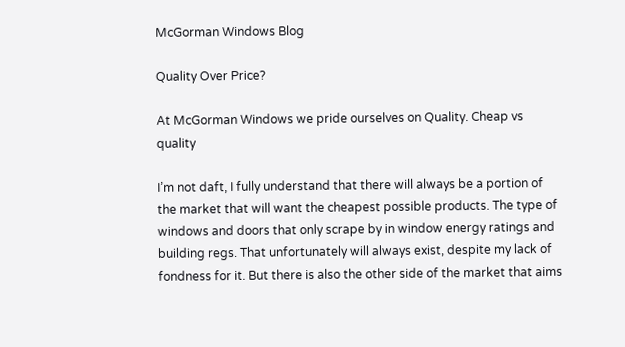McGorman Windows Blog

Quality Over Price?

At McGorman Windows we pride ourselves on Quality. Cheap vs quality

I’m not daft, I fully understand that there will always be a portion of the market that will want the cheapest possible products. The type of windows and doors that only scrape by in window energy ratings and building regs. That unfortunately will always exist, despite my lack of fondness for it. But there is also the other side of the market that aims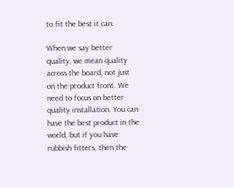to fit the best it can.

When we say better quality, we mean quality across the board, not just on the product front. We need to focus on better quality installation. You can have the best product in the world, but if you have rubbish fitters, then the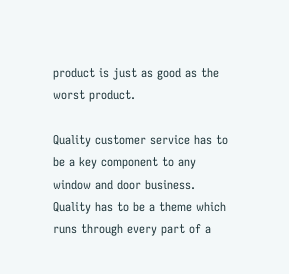product is just as good as the worst product.

Quality customer service has to be a key component to any window and door business. Quality has to be a theme which runs through every part of a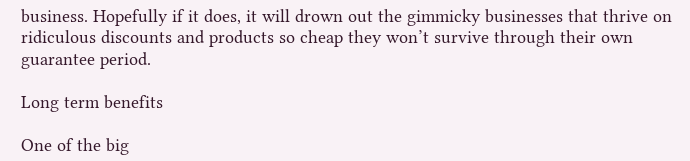business. Hopefully if it does, it will drown out the gimmicky businesses that thrive on ridiculous discounts and products so cheap they won’t survive through their own guarantee period.

Long term benefits

One of the big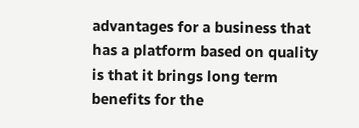advantages for a business that has a platform based on quality is that it brings long term benefits for the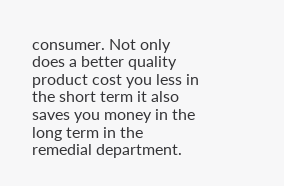consumer. Not only does a better quality product cost you less in the short term it also saves you money in the long term in the remedial department.